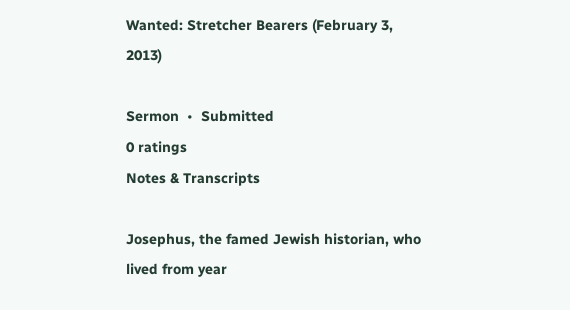Wanted: Stretcher Bearers (February 3, 2013)

Sermon  •  Submitted
0 ratings
Notes & Transcripts

Josephus, the famed Jewish historian, who lived from year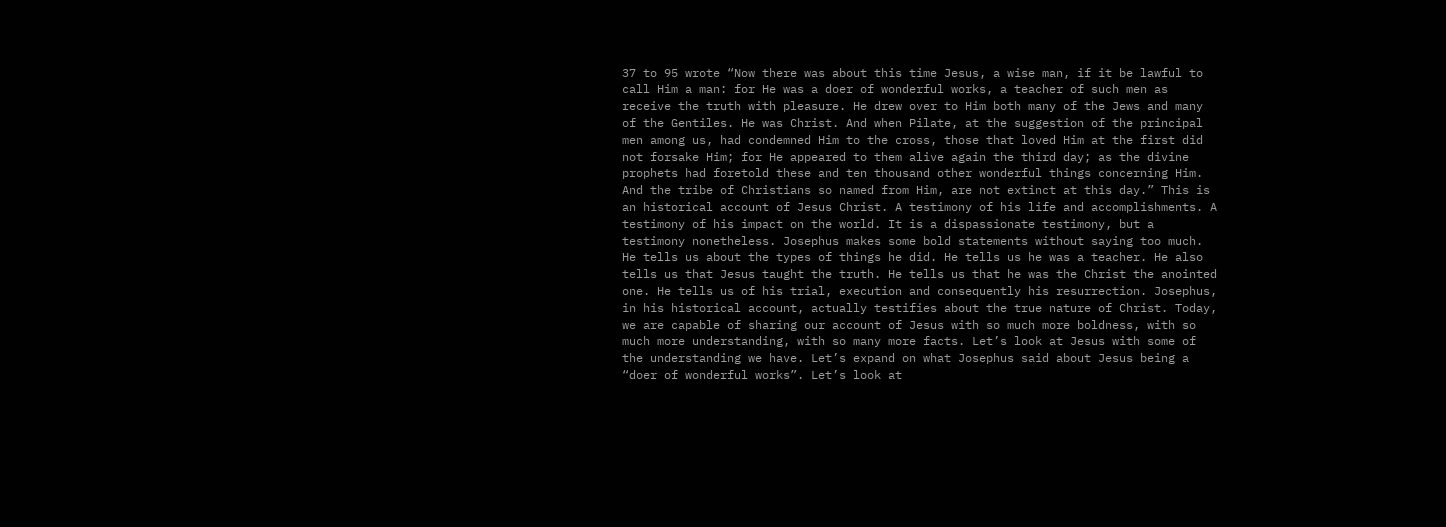37 to 95 wrote “Now there was about this time Jesus, a wise man, if it be lawful to call Him a man: for He was a doer of wonderful works, a teacher of such men as receive the truth with pleasure. He drew over to Him both many of the Jews and many of the Gentiles. He was Christ. And when Pilate, at the suggestion of the principal men among us, had condemned Him to the cross, those that loved Him at the first did not forsake Him; for He appeared to them alive again the third day; as the divine prophets had foretold these and ten thousand other wonderful things concerning Him. And the tribe of Christians so named from Him, are not extinct at this day.” This is an historical account of Jesus Christ. A testimony of his life and accomplishments. A testimony of his impact on the world. It is a dispassionate testimony, but a testimony nonetheless. Josephus makes some bold statements without saying too much. He tells us about the types of things he did. He tells us he was a teacher. He also tells us that Jesus taught the truth. He tells us that he was the Christ the anointed one. He tells us of his trial, execution and consequently his resurrection. Josephus, in his historical account, actually testifies about the true nature of Christ. Today, we are capable of sharing our account of Jesus with so much more boldness, with so much more understanding, with so many more facts. Let’s look at Jesus with some of the understanding we have. Let’s expand on what Josephus said about Jesus being a “doer of wonderful works”. Let’s look at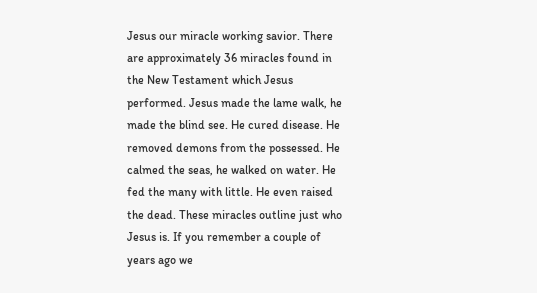Jesus our miracle working savior. There are approximately 36 miracles found in the New Testament which Jesus performed. Jesus made the lame walk, he made the blind see. He cured disease. He removed demons from the possessed. He calmed the seas, he walked on water. He fed the many with little. He even raised the dead. These miracles outline just who Jesus is. If you remember a couple of years ago we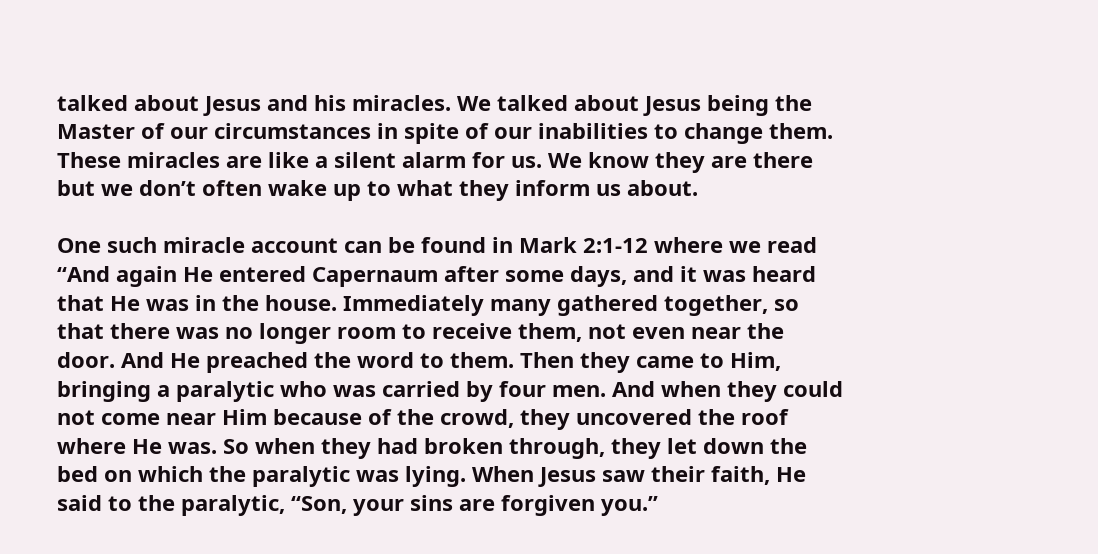talked about Jesus and his miracles. We talked about Jesus being the Master of our circumstances in spite of our inabilities to change them. These miracles are like a silent alarm for us. We know they are there but we don’t often wake up to what they inform us about.

One such miracle account can be found in Mark 2:1-12 where we read “And again He entered Capernaum after some days, and it was heard that He was in the house. Immediately many gathered together, so that there was no longer room to receive them, not even near the door. And He preached the word to them. Then they came to Him, bringing a paralytic who was carried by four men. And when they could not come near Him because of the crowd, they uncovered the roof where He was. So when they had broken through, they let down the bed on which the paralytic was lying. When Jesus saw their faith, He said to the paralytic, “Son, your sins are forgiven you.”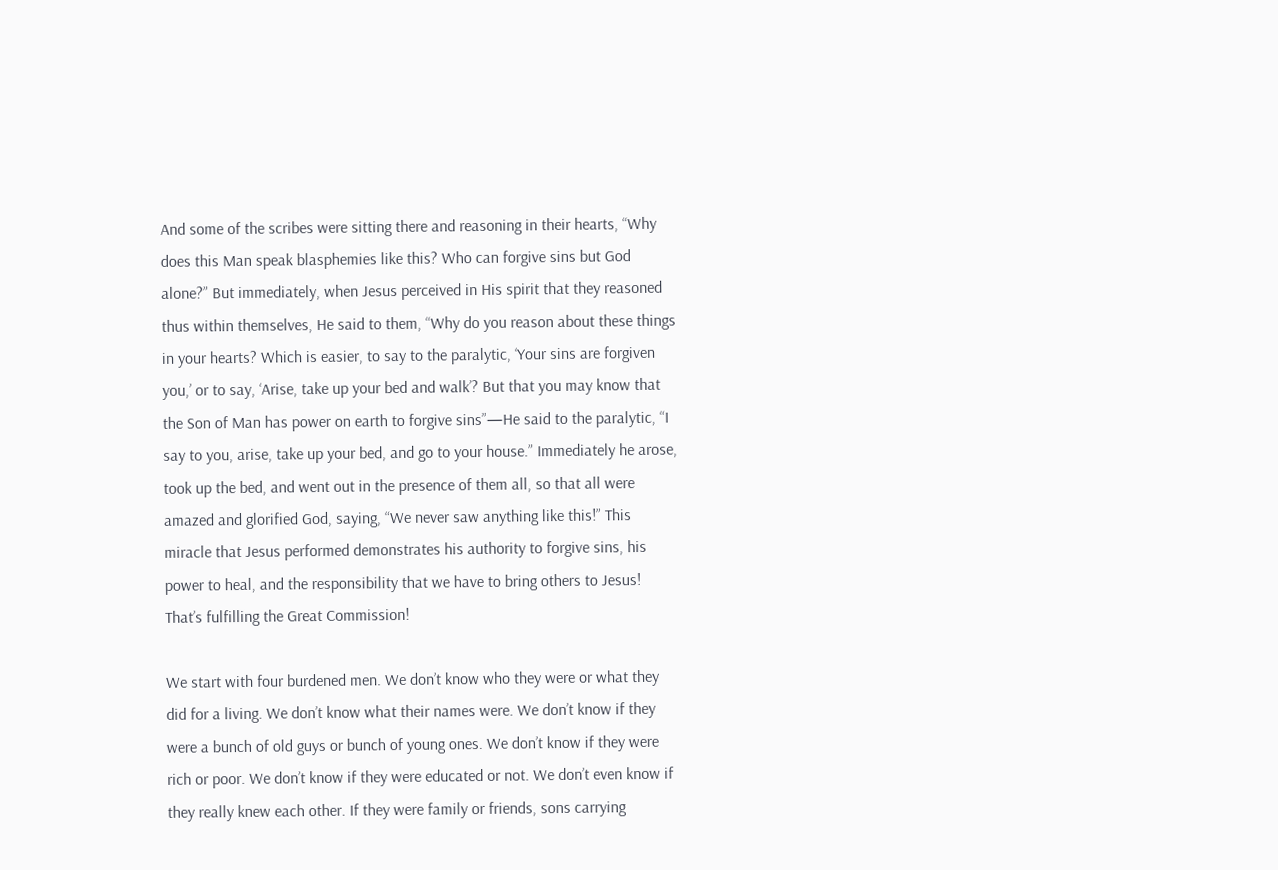And some of the scribes were sitting there and reasoning in their hearts, “Why does this Man speak blasphemies like this? Who can forgive sins but God alone?” But immediately, when Jesus perceived in His spirit that they reasoned thus within themselves, He said to them, “Why do you reason about these things in your hearts? Which is easier, to say to the paralytic, ‘Your sins are forgiven you,’ or to say, ‘Arise, take up your bed and walk’? But that you may know that the Son of Man has power on earth to forgive sins”—He said to the paralytic, “I say to you, arise, take up your bed, and go to your house.” Immediately he arose, took up the bed, and went out in the presence of them all, so that all were amazed and glorified God, saying, “We never saw anything like this!” This miracle that Jesus performed demonstrates his authority to forgive sins, his power to heal, and the responsibility that we have to bring others to Jesus! That’s fulfilling the Great Commission!

We start with four burdened men. We don’t know who they were or what they did for a living. We don’t know what their names were. We don’t know if they were a bunch of old guys or bunch of young ones. We don’t know if they were rich or poor. We don’t know if they were educated or not. We don’t even know if they really knew each other. If they were family or friends, sons carrying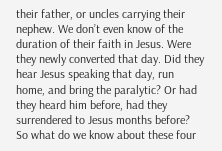their father, or uncles carrying their nephew. We don’t even know of the duration of their faith in Jesus. Were they newly converted that day. Did they hear Jesus speaking that day, run home, and bring the paralytic? Or had they heard him before, had they surrendered to Jesus months before? So what do we know about these four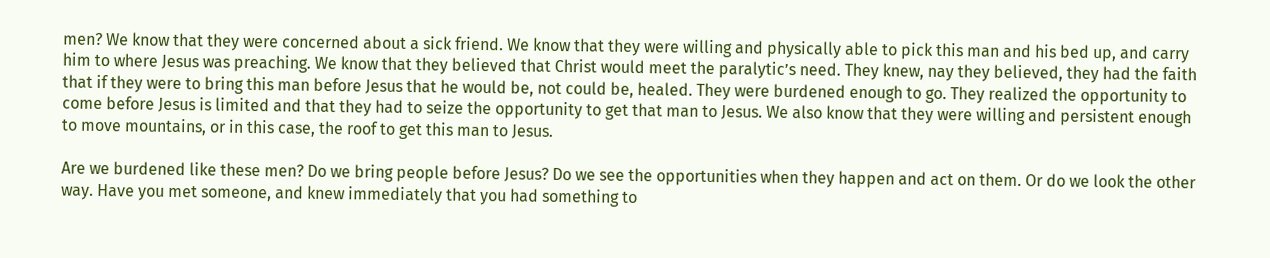men? We know that they were concerned about a sick friend. We know that they were willing and physically able to pick this man and his bed up, and carry him to where Jesus was preaching. We know that they believed that Christ would meet the paralytic’s need. They knew, nay they believed, they had the faith that if they were to bring this man before Jesus that he would be, not could be, healed. They were burdened enough to go. They realized the opportunity to come before Jesus is limited and that they had to seize the opportunity to get that man to Jesus. We also know that they were willing and persistent enough to move mountains, or in this case, the roof to get this man to Jesus.

Are we burdened like these men? Do we bring people before Jesus? Do we see the opportunities when they happen and act on them. Or do we look the other way. Have you met someone, and knew immediately that you had something to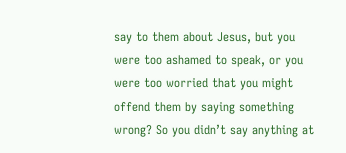say to them about Jesus, but you were too ashamed to speak, or you were too worried that you might offend them by saying something wrong? So you didn’t say anything at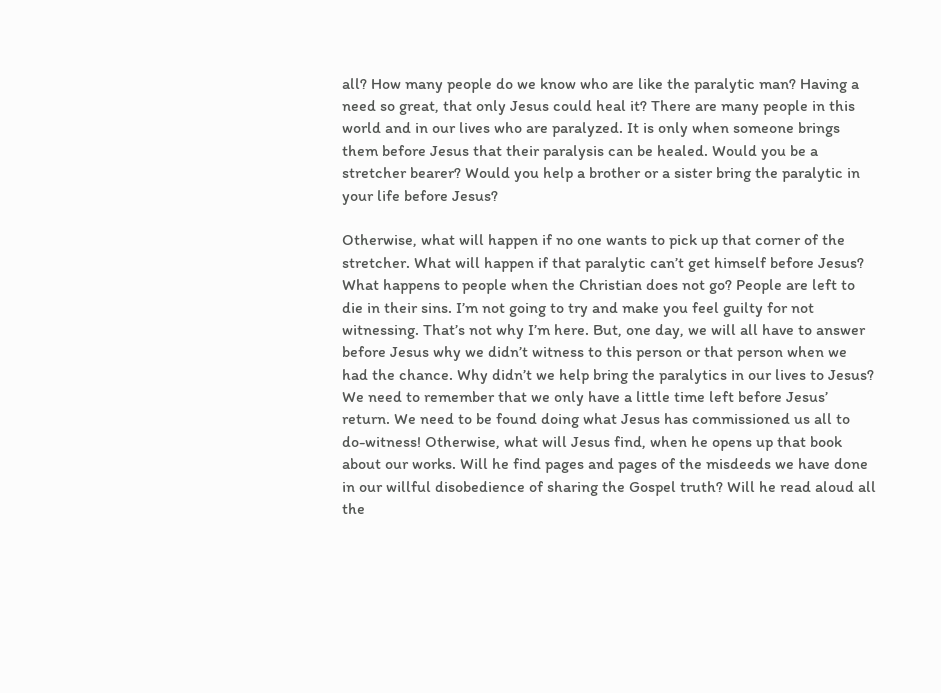all? How many people do we know who are like the paralytic man? Having a need so great, that only Jesus could heal it? There are many people in this world and in our lives who are paralyzed. It is only when someone brings them before Jesus that their paralysis can be healed. Would you be a stretcher bearer? Would you help a brother or a sister bring the paralytic in your life before Jesus?

Otherwise, what will happen if no one wants to pick up that corner of the stretcher. What will happen if that paralytic can’t get himself before Jesus? What happens to people when the Christian does not go? People are left to die in their sins. I’m not going to try and make you feel guilty for not witnessing. That’s not why I’m here. But, one day, we will all have to answer before Jesus why we didn’t witness to this person or that person when we had the chance. Why didn’t we help bring the paralytics in our lives to Jesus? We need to remember that we only have a little time left before Jesus’ return. We need to be found doing what Jesus has commissioned us all to do-witness! Otherwise, what will Jesus find, when he opens up that book about our works. Will he find pages and pages of the misdeeds we have done in our willful disobedience of sharing the Gospel truth? Will he read aloud all the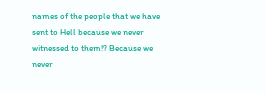names of the people that we have sent to Hell because we never witnessed to them!? Because we never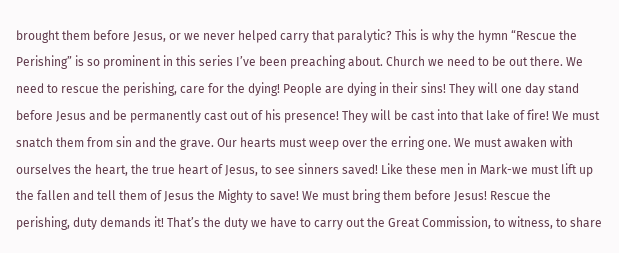brought them before Jesus, or we never helped carry that paralytic? This is why the hymn “Rescue the Perishing” is so prominent in this series I’ve been preaching about. Church we need to be out there. We need to rescue the perishing, care for the dying! People are dying in their sins! They will one day stand before Jesus and be permanently cast out of his presence! They will be cast into that lake of fire! We must snatch them from sin and the grave. Our hearts must weep over the erring one. We must awaken with ourselves the heart, the true heart of Jesus, to see sinners saved! Like these men in Mark-we must lift up the fallen and tell them of Jesus the Mighty to save! We must bring them before Jesus! Rescue the perishing, duty demands it! That’s the duty we have to carry out the Great Commission, to witness, to share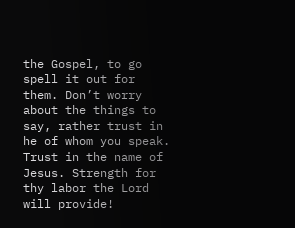the Gospel, to go spell it out for them. Don’t worry about the things to say, rather trust in he of whom you speak. Trust in the name of Jesus. Strength for thy labor the Lord will provide!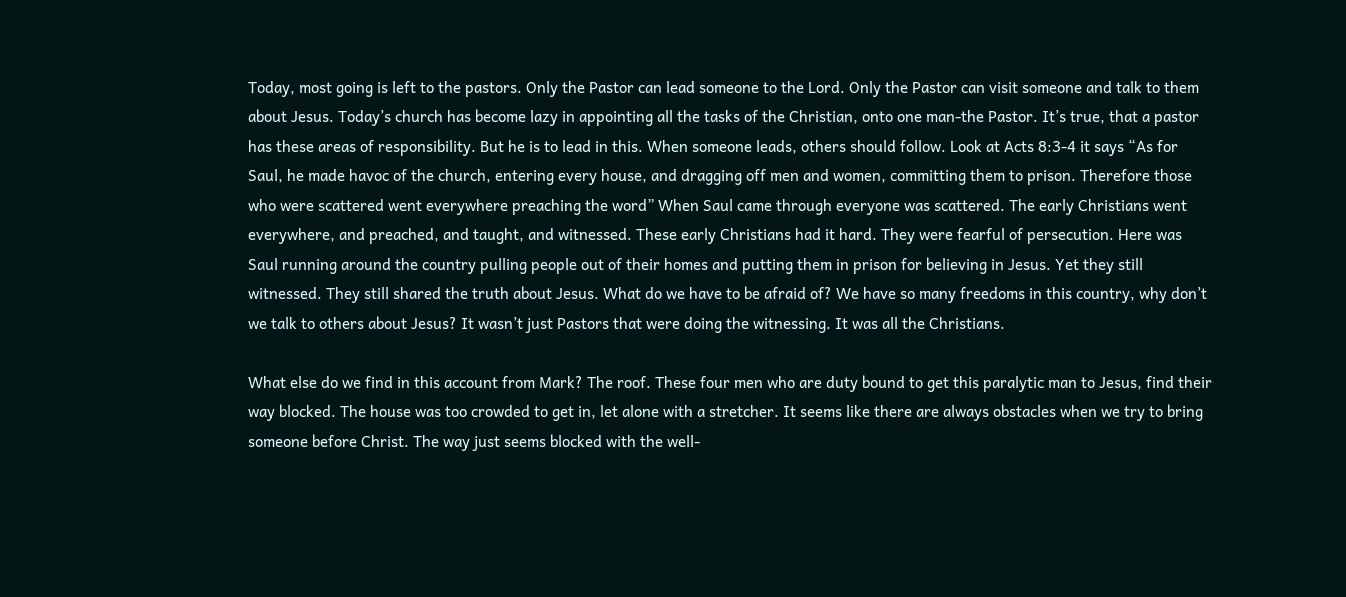Today, most going is left to the pastors. Only the Pastor can lead someone to the Lord. Only the Pastor can visit someone and talk to them about Jesus. Today’s church has become lazy in appointing all the tasks of the Christian, onto one man-the Pastor. It’s true, that a pastor has these areas of responsibility. But he is to lead in this. When someone leads, others should follow. Look at Acts 8:3-4 it says “As for Saul, he made havoc of the church, entering every house, and dragging off men and women, committing them to prison. Therefore those who were scattered went everywhere preaching the word” When Saul came through everyone was scattered. The early Christians went everywhere, and preached, and taught, and witnessed. These early Christians had it hard. They were fearful of persecution. Here was Saul running around the country pulling people out of their homes and putting them in prison for believing in Jesus. Yet they still witnessed. They still shared the truth about Jesus. What do we have to be afraid of? We have so many freedoms in this country, why don’t we talk to others about Jesus? It wasn’t just Pastors that were doing the witnessing. It was all the Christians.

What else do we find in this account from Mark? The roof. These four men who are duty bound to get this paralytic man to Jesus, find their way blocked. The house was too crowded to get in, let alone with a stretcher. It seems like there are always obstacles when we try to bring someone before Christ. The way just seems blocked with the well-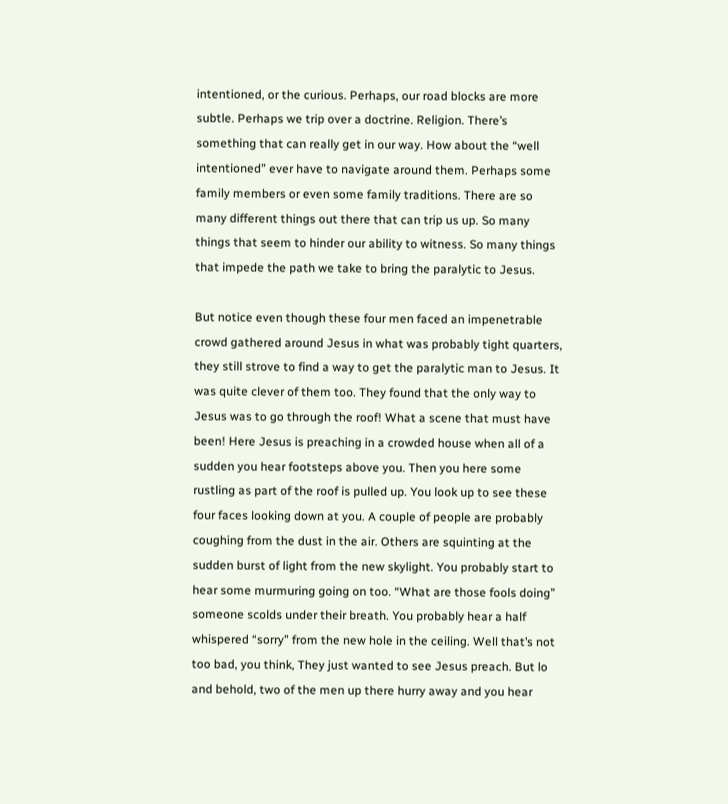intentioned, or the curious. Perhaps, our road blocks are more subtle. Perhaps we trip over a doctrine. Religion. There’s something that can really get in our way. How about the “well intentioned” ever have to navigate around them. Perhaps some family members or even some family traditions. There are so many different things out there that can trip us up. So many things that seem to hinder our ability to witness. So many things that impede the path we take to bring the paralytic to Jesus.

But notice even though these four men faced an impenetrable crowd gathered around Jesus in what was probably tight quarters, they still strove to find a way to get the paralytic man to Jesus. It was quite clever of them too. They found that the only way to Jesus was to go through the roof! What a scene that must have been! Here Jesus is preaching in a crowded house when all of a sudden you hear footsteps above you. Then you here some rustling as part of the roof is pulled up. You look up to see these four faces looking down at you. A couple of people are probably coughing from the dust in the air. Others are squinting at the sudden burst of light from the new skylight. You probably start to hear some murmuring going on too. “What are those fools doing” someone scolds under their breath. You probably hear a half whispered “sorry” from the new hole in the ceiling. Well that’s not too bad, you think, They just wanted to see Jesus preach. But lo and behold, two of the men up there hurry away and you hear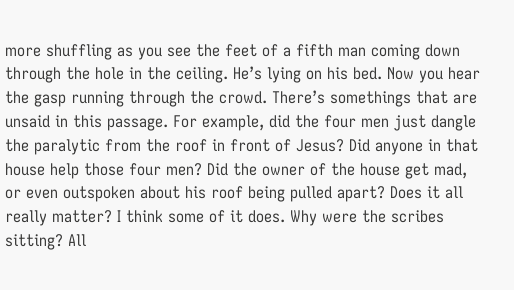more shuffling as you see the feet of a fifth man coming down through the hole in the ceiling. He’s lying on his bed. Now you hear the gasp running through the crowd. There’s somethings that are unsaid in this passage. For example, did the four men just dangle the paralytic from the roof in front of Jesus? Did anyone in that house help those four men? Did the owner of the house get mad, or even outspoken about his roof being pulled apart? Does it all really matter? I think some of it does. Why were the scribes sitting? All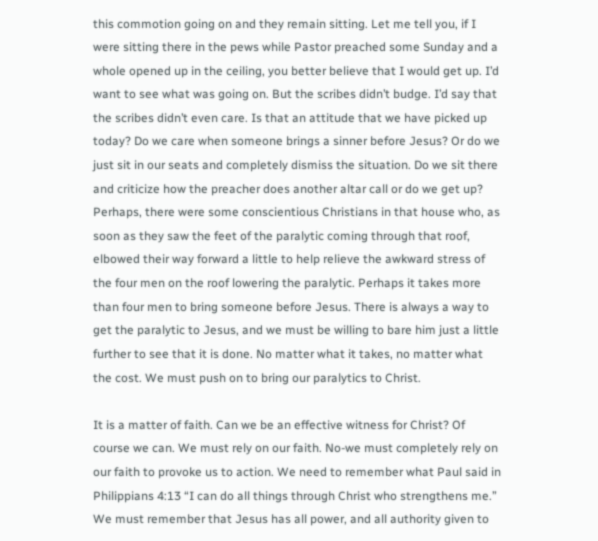this commotion going on and they remain sitting. Let me tell you, if I were sitting there in the pews while Pastor preached some Sunday and a whole opened up in the ceiling, you better believe that I would get up. I’d want to see what was going on. But the scribes didn’t budge. I’d say that the scribes didn’t even care. Is that an attitude that we have picked up today? Do we care when someone brings a sinner before Jesus? Or do we just sit in our seats and completely dismiss the situation. Do we sit there and criticize how the preacher does another altar call or do we get up? Perhaps, there were some conscientious Christians in that house who, as soon as they saw the feet of the paralytic coming through that roof, elbowed their way forward a little to help relieve the awkward stress of the four men on the roof lowering the paralytic. Perhaps it takes more than four men to bring someone before Jesus. There is always a way to get the paralytic to Jesus, and we must be willing to bare him just a little further to see that it is done. No matter what it takes, no matter what the cost. We must push on to bring our paralytics to Christ.

It is a matter of faith. Can we be an effective witness for Christ? Of course we can. We must rely on our faith. No-we must completely rely on our faith to provoke us to action. We need to remember what Paul said in Philippians 4:13 “I can do all things through Christ who strengthens me.” We must remember that Jesus has all power, and all authority given to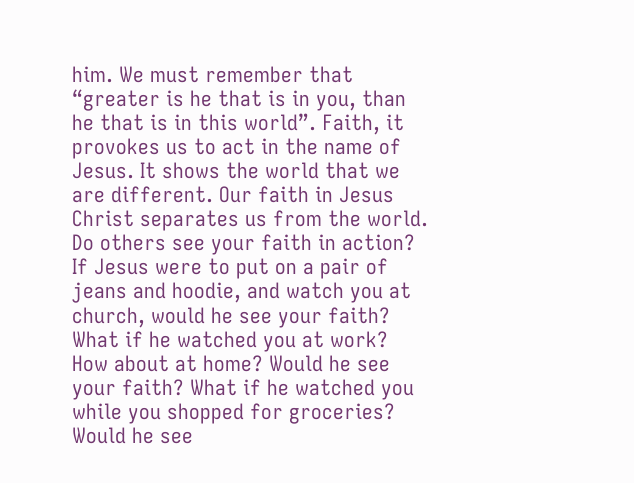him. We must remember that “greater is he that is in you, than he that is in this world”. Faith, it provokes us to act in the name of Jesus. It shows the world that we are different. Our faith in Jesus Christ separates us from the world. Do others see your faith in action? If Jesus were to put on a pair of jeans and hoodie, and watch you at church, would he see your faith? What if he watched you at work? How about at home? Would he see your faith? What if he watched you while you shopped for groceries? Would he see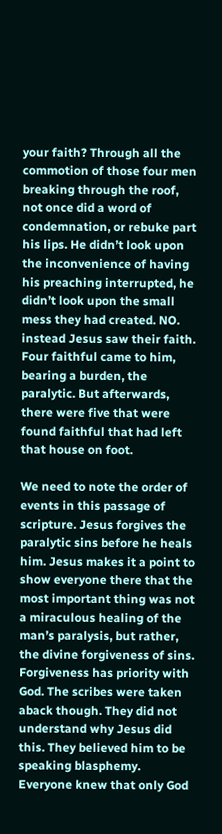your faith? Through all the commotion of those four men breaking through the roof, not once did a word of condemnation, or rebuke part his lips. He didn’t look upon the inconvenience of having his preaching interrupted, he didn’t look upon the small mess they had created. NO. instead Jesus saw their faith. Four faithful came to him, bearing a burden, the paralytic. But afterwards, there were five that were found faithful that had left that house on foot.

We need to note the order of events in this passage of scripture. Jesus forgives the paralytic sins before he heals him. Jesus makes it a point to show everyone there that the most important thing was not a miraculous healing of the man’s paralysis, but rather, the divine forgiveness of sins. Forgiveness has priority with God. The scribes were taken aback though. They did not understand why Jesus did this. They believed him to be speaking blasphemy. Everyone knew that only God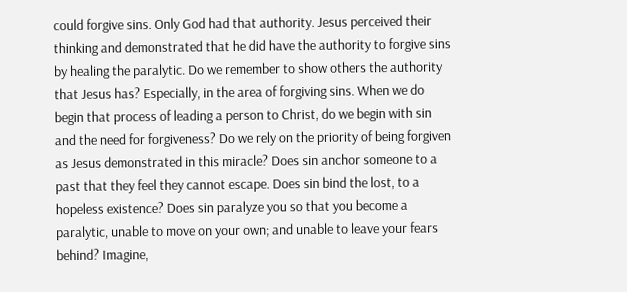could forgive sins. Only God had that authority. Jesus perceived their thinking and demonstrated that he did have the authority to forgive sins by healing the paralytic. Do we remember to show others the authority that Jesus has? Especially, in the area of forgiving sins. When we do begin that process of leading a person to Christ, do we begin with sin and the need for forgiveness? Do we rely on the priority of being forgiven as Jesus demonstrated in this miracle? Does sin anchor someone to a past that they feel they cannot escape. Does sin bind the lost, to a hopeless existence? Does sin paralyze you so that you become a paralytic, unable to move on your own; and unable to leave your fears behind? Imagine,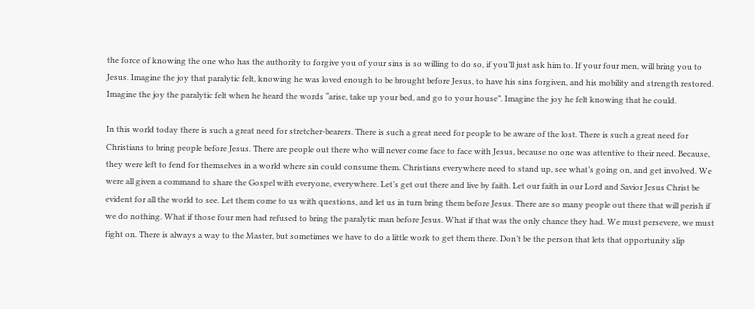the force of knowing the one who has the authority to forgive you of your sins is so willing to do so, if you’ll just ask him to. If your four men, will bring you to Jesus. Imagine the joy that paralytic felt, knowing he was loved enough to be brought before Jesus, to have his sins forgiven, and his mobility and strength restored. Imagine the joy the paralytic felt when he heard the words “arise, take up your bed, and go to your house”. Imagine the joy he felt knowing that he could.

In this world today there is such a great need for stretcher-bearers. There is such a great need for people to be aware of the lost. There is such a great need for Christians to bring people before Jesus. There are people out there who will never come face to face with Jesus, because no one was attentive to their need. Because, they were left to fend for themselves in a world where sin could consume them. Christians everywhere need to stand up, see what’s going on, and get involved. We were all given a command to share the Gospel with everyone, everywhere. Let’s get out there and live by faith. Let our faith in our Lord and Savior Jesus Christ be evident for all the world to see. Let them come to us with questions, and let us in turn bring them before Jesus. There are so many people out there that will perish if we do nothing. What if those four men had refused to bring the paralytic man before Jesus. What if that was the only chance they had. We must persevere, we must fight on. There is always a way to the Master, but sometimes we have to do a little work to get them there. Don’t be the person that lets that opportunity slip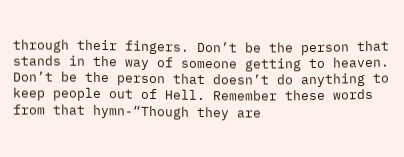through their fingers. Don’t be the person that stands in the way of someone getting to heaven. Don’t be the person that doesn’t do anything to keep people out of Hell. Remember these words from that hymn-“Though they are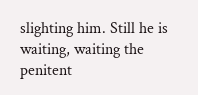slighting him. Still he is waiting, waiting the penitent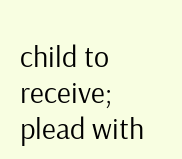child to receive; plead with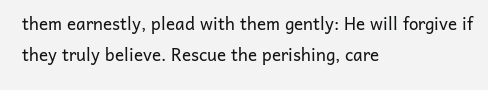them earnestly, plead with them gently: He will forgive if they truly believe. Rescue the perishing, care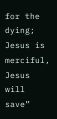for the dying; Jesus is merciful, Jesus will save”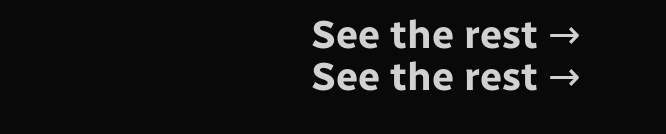See the rest →
See the rest →